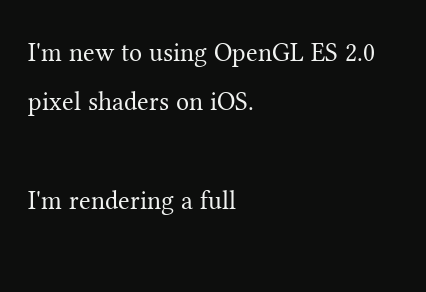I'm new to using OpenGL ES 2.0 pixel shaders on iOS.

I'm rendering a full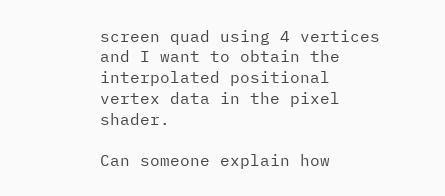screen quad using 4 vertices and I want to obtain the interpolated positional vertex data in the pixel shader.

Can someone explain how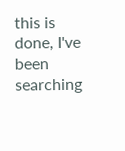this is done, I've been searching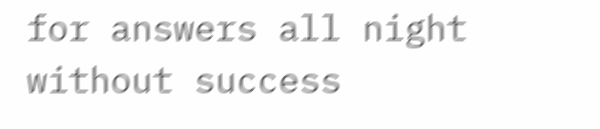for answers all night without success